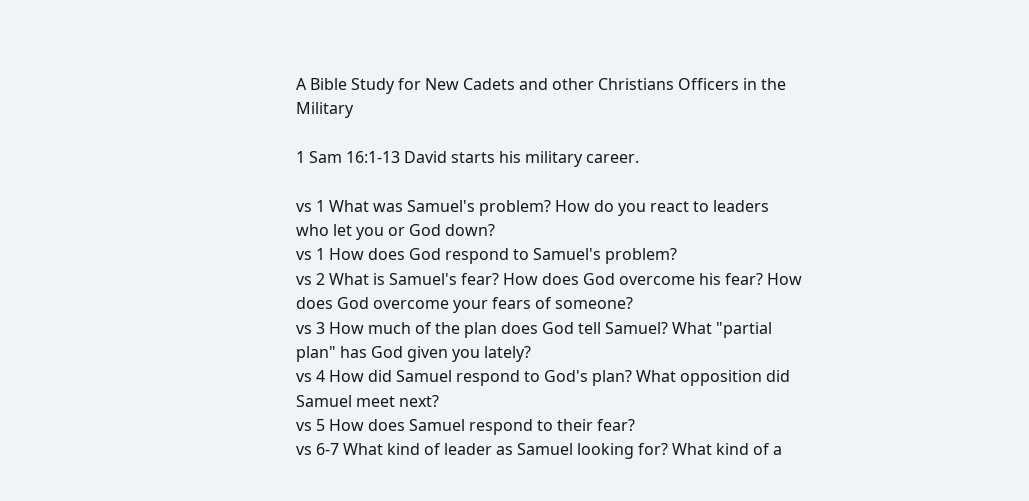A Bible Study for New Cadets and other Christians Officers in the Military

1 Sam 16:1-13 David starts his military career.

vs 1 What was Samuel's problem? How do you react to leaders who let you or God down?
vs 1 How does God respond to Samuel's problem?
vs 2 What is Samuel's fear? How does God overcome his fear? How does God overcome your fears of someone?
vs 3 How much of the plan does God tell Samuel? What "partial plan" has God given you lately?
vs 4 How did Samuel respond to God's plan? What opposition did Samuel meet next?
vs 5 How does Samuel respond to their fear?
vs 6-7 What kind of leader as Samuel looking for? What kind of a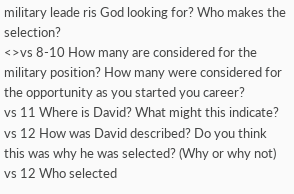military leade ris God looking for? Who makes the selection?
<>vs 8-10 How many are considered for the military position? How many were considered for the opportunity as you started you career?
vs 11 Where is David? What might this indicate?
vs 12 How was David described? Do you think this was why he was selected? (Why or why not)
vs 12 Who selected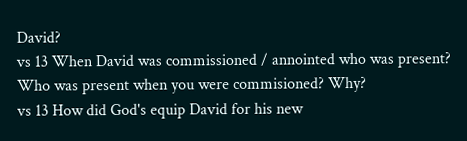David?
vs 13 When David was commissioned / annointed who was present? Who was present when you were commisioned? Why?
vs 13 How did God's equip David for his new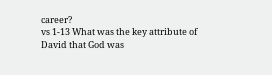career?
vs 1-13 What was the key attribute of David that God was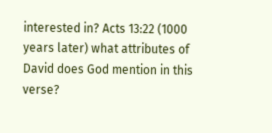interested in? Acts 13:22 (1000 years later) what attributes of David does God mention in this verse?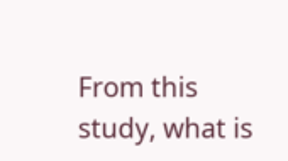From this study, what is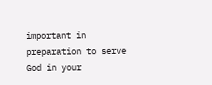important in preparation to serve God in your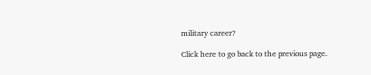military career?

Click here to go back to the previous page.